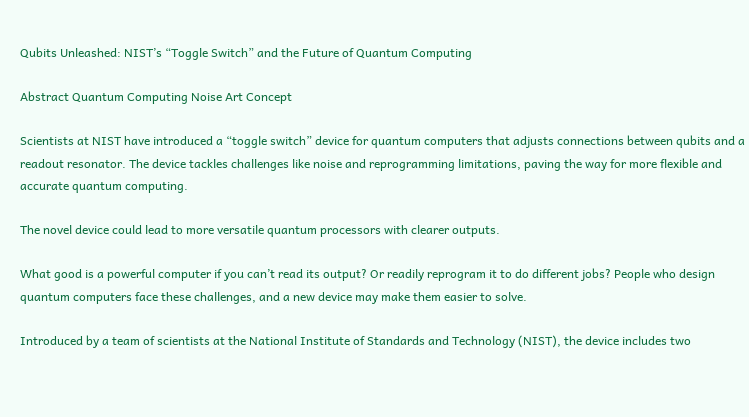Qubits Unleashed: NIST’s “Toggle Switch” and the Future of Quantum Computing

Abstract Quantum Computing Noise Art Concept

Scientists at NIST have introduced a “toggle switch” device for quantum computers that adjusts connections between qubits and a readout resonator. The device tackles challenges like noise and reprogramming limitations, paving the way for more flexible and accurate quantum computing.

The novel device could lead to more versatile quantum processors with clearer outputs.

What good is a powerful computer if you can’t read its output? Or readily reprogram it to do different jobs? People who design quantum computers face these challenges, and a new device may make them easier to solve.

Introduced by a team of scientists at the National Institute of Standards and Technology (NIST), the device includes two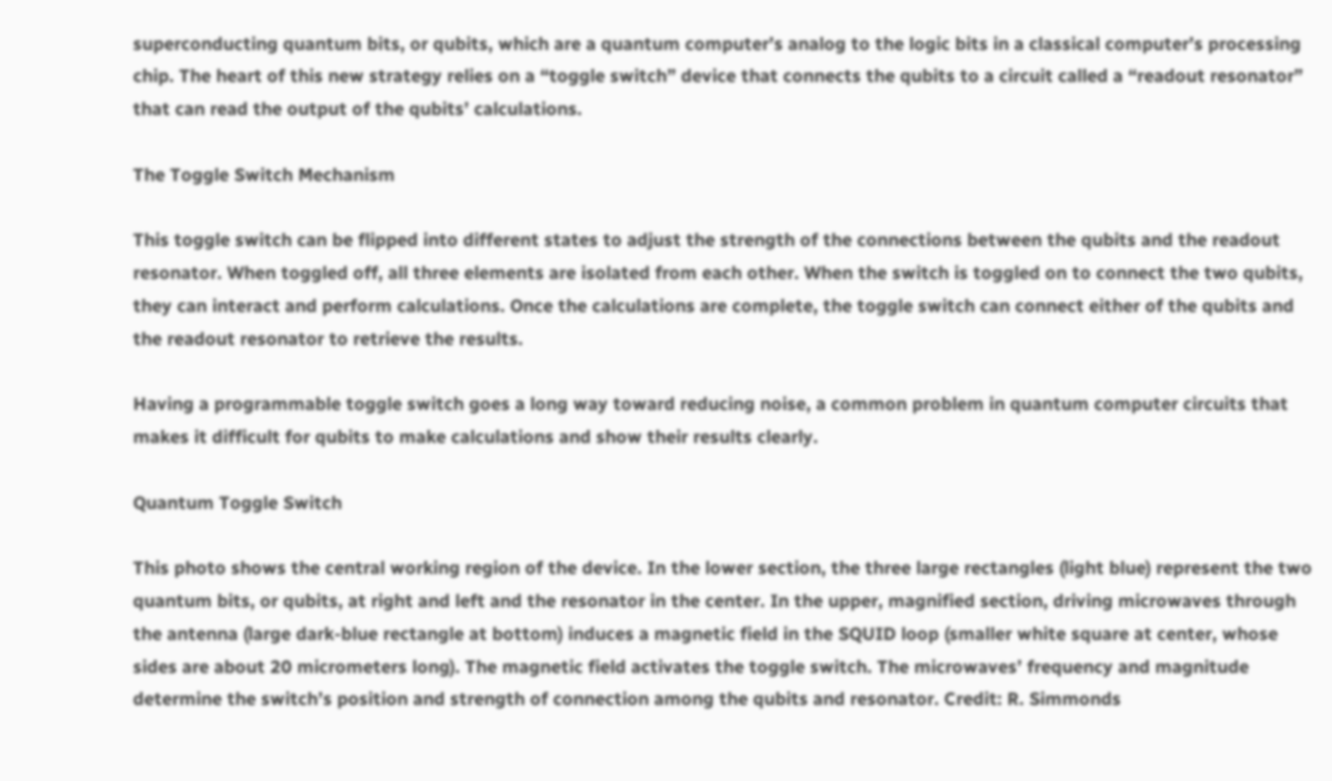superconducting quantum bits, or qubits, which are a quantum computer’s analog to the logic bits in a classical computer’s processing chip. The heart of this new strategy relies on a “toggle switch” device that connects the qubits to a circuit called a “readout resonator” that can read the output of the qubits’ calculations.

The Toggle Switch Mechanism

This toggle switch can be flipped into different states to adjust the strength of the connections between the qubits and the readout resonator. When toggled off, all three elements are isolated from each other. When the switch is toggled on to connect the two qubits, they can interact and perform calculations. Once the calculations are complete, the toggle switch can connect either of the qubits and the readout resonator to retrieve the results.

Having a programmable toggle switch goes a long way toward reducing noise, a common problem in quantum computer circuits that makes it difficult for qubits to make calculations and show their results clearly.

Quantum Toggle Switch

This photo shows the central working region of the device. In the lower section, the three large rectangles (light blue) represent the two quantum bits, or qubits, at right and left and the resonator in the center. In the upper, magnified section, driving microwaves through the antenna (large dark-blue rectangle at bottom) induces a magnetic field in the SQUID loop (smaller white square at center, whose sides are about 20 micrometers long). The magnetic field activates the toggle switch. The microwaves’ frequency and magnitude determine the switch’s position and strength of connection among the qubits and resonator. Credit: R. Simmonds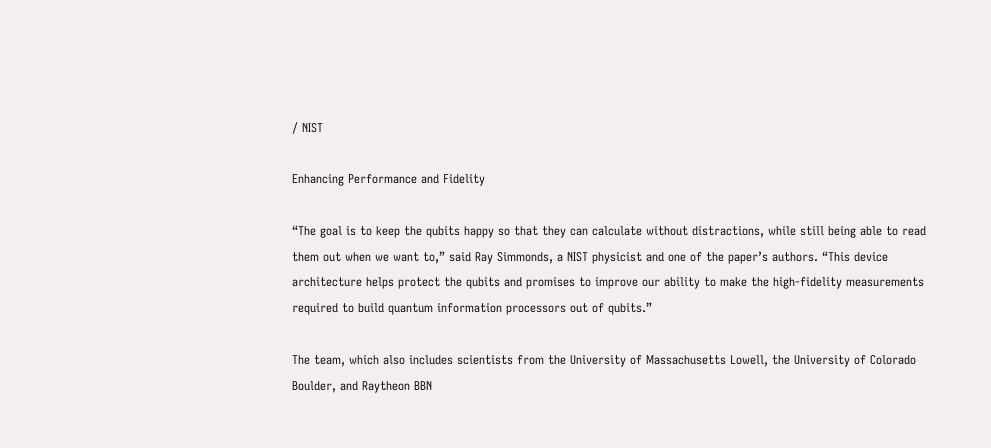/ NIST

Enhancing Performance and Fidelity

“The goal is to keep the qubits happy so that they can calculate without distractions, while still being able to read them out when we want to,” said Ray Simmonds, a NIST physicist and one of the paper’s authors. “This device architecture helps protect the qubits and promises to improve our ability to make the high-fidelity measurements required to build quantum information processors out of qubits.”

The team, which also includes scientists from the University of Massachusetts Lowell, the University of Colorado Boulder, and Raytheon BBN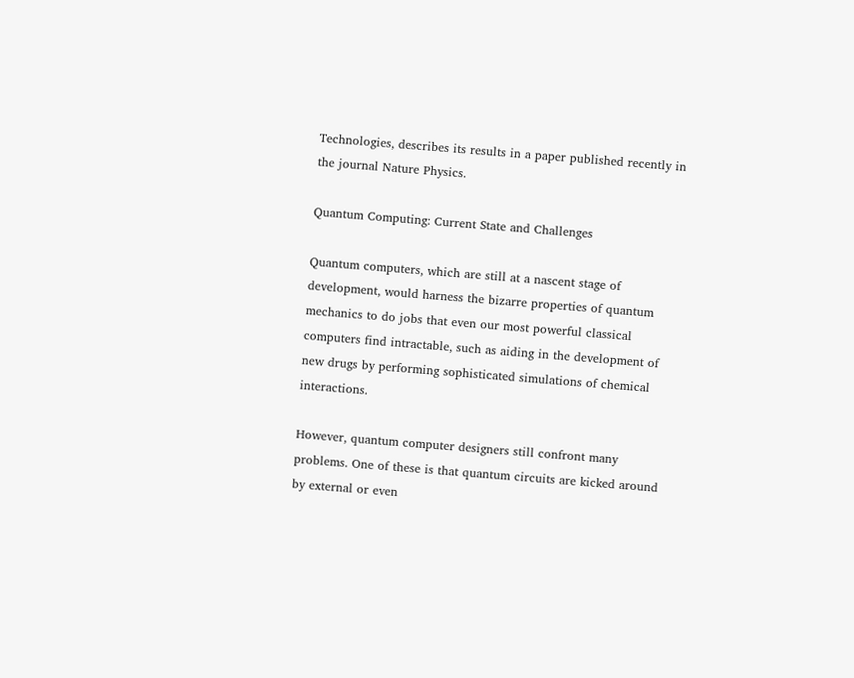Technologies, describes its results in a paper published recently in the journal Nature Physics.

Quantum Computing: Current State and Challenges

Quantum computers, which are still at a nascent stage of development, would harness the bizarre properties of quantum mechanics to do jobs that even our most powerful classical computers find intractable, such as aiding in the development of new drugs by performing sophisticated simulations of chemical interactions.

However, quantum computer designers still confront many problems. One of these is that quantum circuits are kicked around by external or even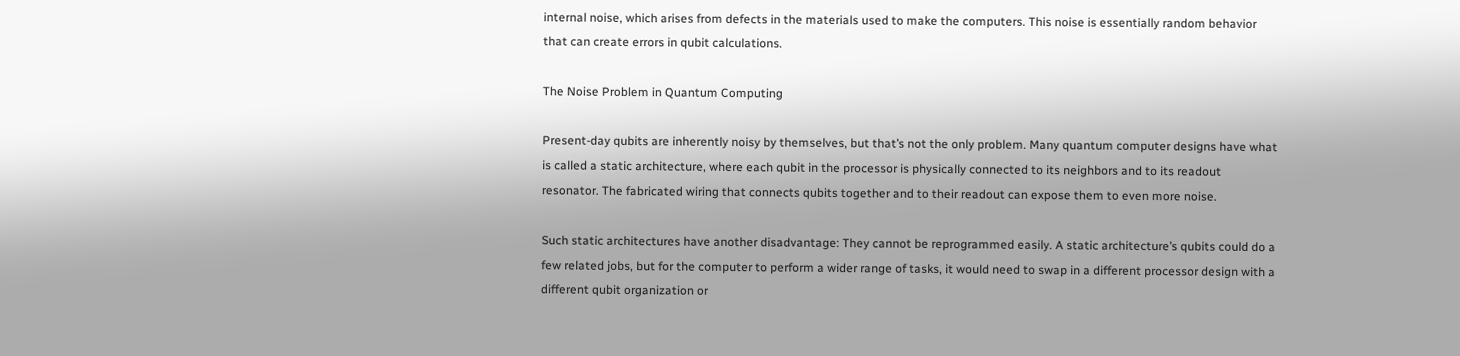internal noise, which arises from defects in the materials used to make the computers. This noise is essentially random behavior that can create errors in qubit calculations.

The Noise Problem in Quantum Computing

Present-day qubits are inherently noisy by themselves, but that’s not the only problem. Many quantum computer designs have what is called a static architecture, where each qubit in the processor is physically connected to its neighbors and to its readout resonator. The fabricated wiring that connects qubits together and to their readout can expose them to even more noise.

Such static architectures have another disadvantage: They cannot be reprogrammed easily. A static architecture’s qubits could do a few related jobs, but for the computer to perform a wider range of tasks, it would need to swap in a different processor design with a different qubit organization or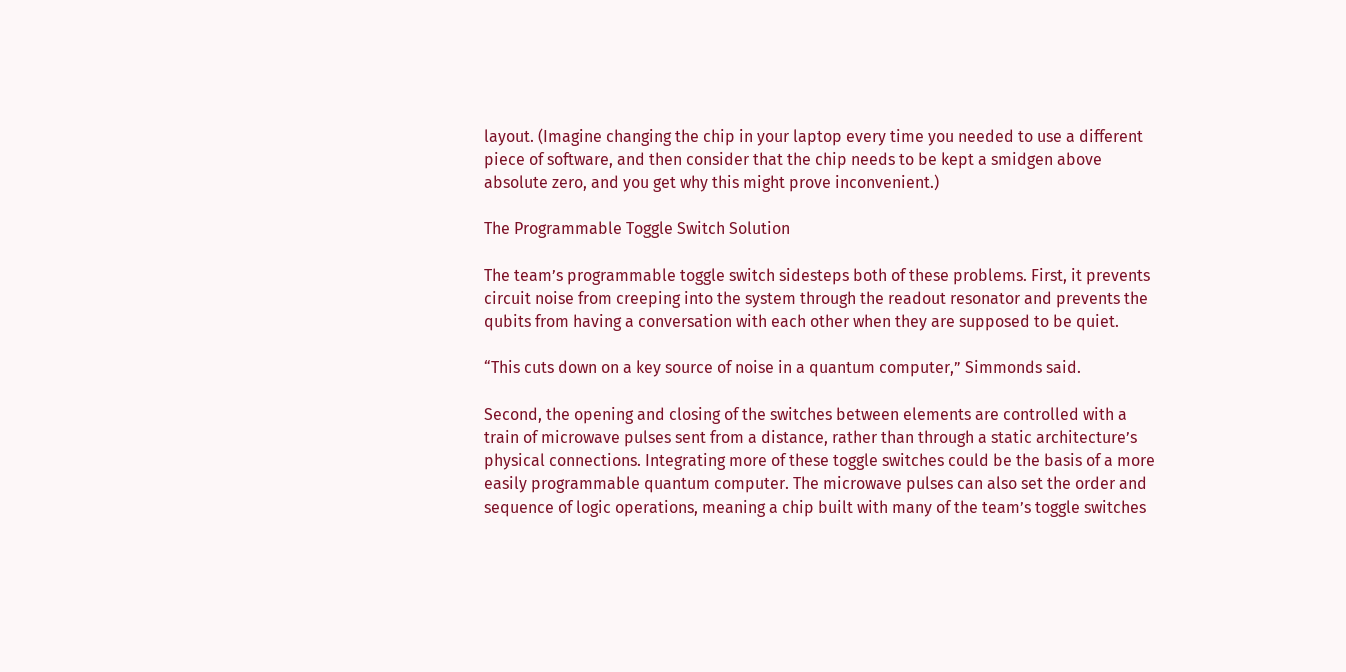layout. (Imagine changing the chip in your laptop every time you needed to use a different piece of software, and then consider that the chip needs to be kept a smidgen above absolute zero, and you get why this might prove inconvenient.)

The Programmable Toggle Switch Solution

The team’s programmable toggle switch sidesteps both of these problems. First, it prevents circuit noise from creeping into the system through the readout resonator and prevents the qubits from having a conversation with each other when they are supposed to be quiet.

“This cuts down on a key source of noise in a quantum computer,” Simmonds said.

Second, the opening and closing of the switches between elements are controlled with a train of microwave pulses sent from a distance, rather than through a static architecture’s physical connections. Integrating more of these toggle switches could be the basis of a more easily programmable quantum computer. The microwave pulses can also set the order and sequence of logic operations, meaning a chip built with many of the team’s toggle switches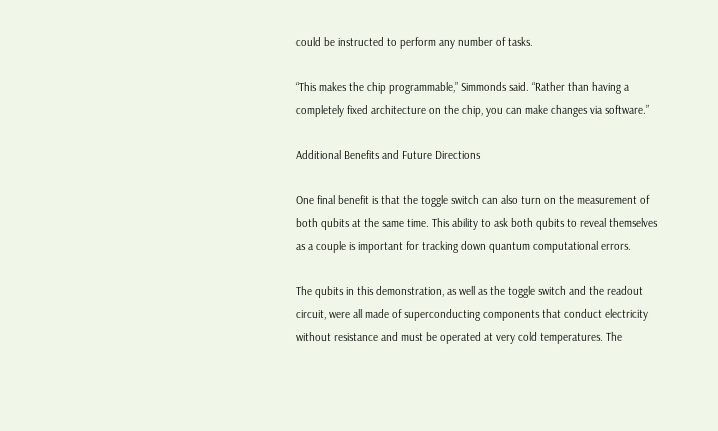could be instructed to perform any number of tasks.

“This makes the chip programmable,” Simmonds said. “Rather than having a completely fixed architecture on the chip, you can make changes via software.”

Additional Benefits and Future Directions

One final benefit is that the toggle switch can also turn on the measurement of both qubits at the same time. This ability to ask both qubits to reveal themselves as a couple is important for tracking down quantum computational errors.

The qubits in this demonstration, as well as the toggle switch and the readout circuit, were all made of superconducting components that conduct electricity without resistance and must be operated at very cold temperatures. The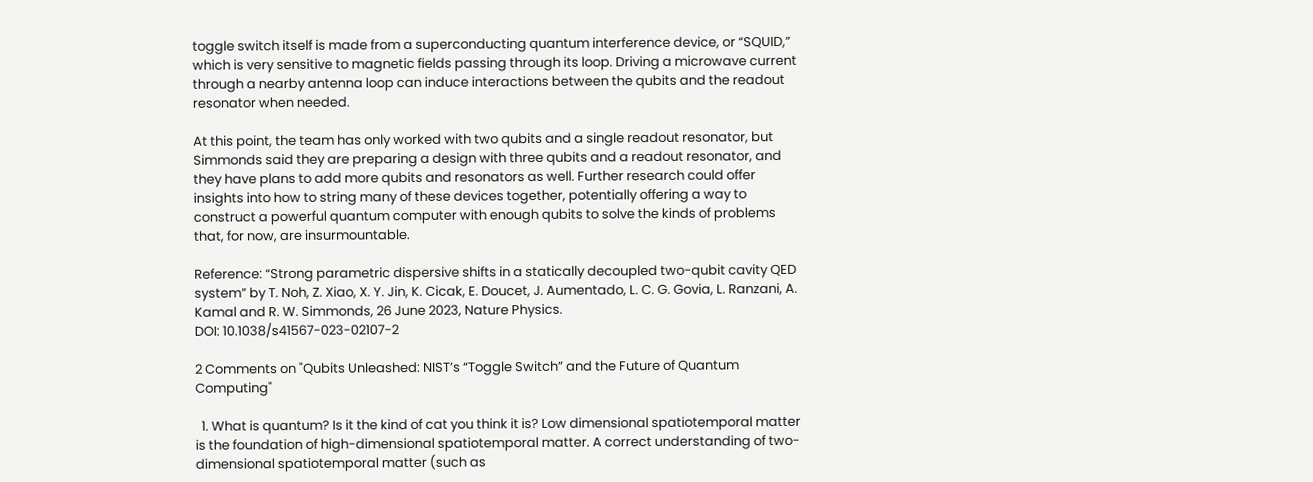toggle switch itself is made from a superconducting quantum interference device, or “SQUID,” which is very sensitive to magnetic fields passing through its loop. Driving a microwave current through a nearby antenna loop can induce interactions between the qubits and the readout resonator when needed.

At this point, the team has only worked with two qubits and a single readout resonator, but Simmonds said they are preparing a design with three qubits and a readout resonator, and they have plans to add more qubits and resonators as well. Further research could offer insights into how to string many of these devices together, potentially offering a way to construct a powerful quantum computer with enough qubits to solve the kinds of problems that, for now, are insurmountable.

Reference: “Strong parametric dispersive shifts in a statically decoupled two-qubit cavity QED system” by T. Noh, Z. Xiao, X. Y. Jin, K. Cicak, E. Doucet, J. Aumentado, L. C. G. Govia, L. Ranzani, A. Kamal and R. W. Simmonds, 26 June 2023, Nature Physics.
DOI: 10.1038/s41567-023-02107-2

2 Comments on "Qubits Unleashed: NIST’s “Toggle Switch” and the Future of Quantum Computing"

  1. What is quantum? Is it the kind of cat you think it is? Low dimensional spatiotemporal matter is the foundation of high-dimensional spatiotemporal matter. A correct understanding of two-dimensional spatiotemporal matter (such as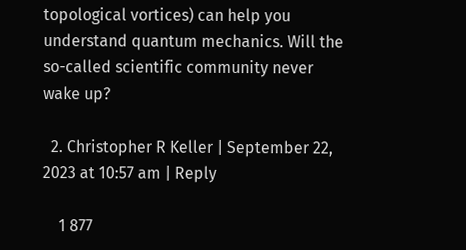topological vortices) can help you understand quantum mechanics. Will the so-called scientific community never wake up?

  2. Christopher R Keller | September 22, 2023 at 10:57 am | Reply

    1 877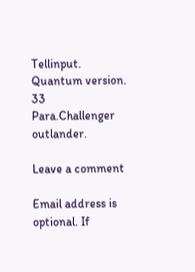Tellinput. Quantum version. 33 Para.Challenger outlander.

Leave a comment

Email address is optional. If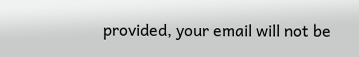provided, your email will not be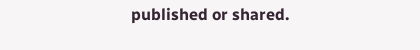published or shared.